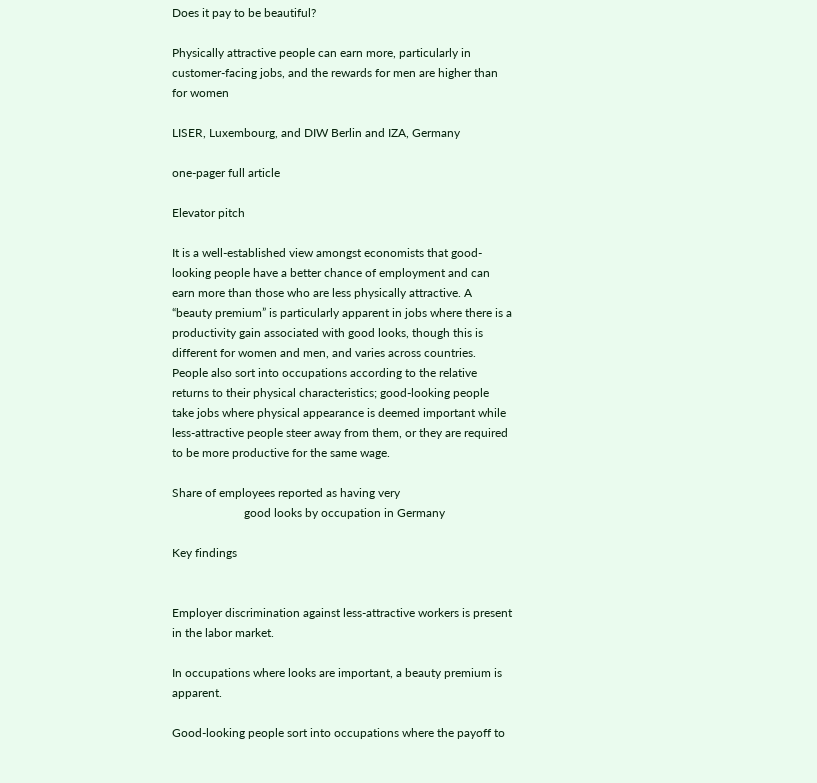Does it pay to be beautiful?

Physically attractive people can earn more, particularly in customer-facing jobs, and the rewards for men are higher than for women

LISER, Luxembourg, and DIW Berlin and IZA, Germany

one-pager full article

Elevator pitch

It is a well-established view amongst economists that good-looking people have a better chance of employment and can earn more than those who are less physically attractive. A “beauty premium” is particularly apparent in jobs where there is a productivity gain associated with good looks, though this is different for women and men, and varies across countries. People also sort into occupations according to the relative returns to their physical characteristics; good-looking people take jobs where physical appearance is deemed important while less-attractive people steer away from them, or they are required to be more productive for the same wage.

Share of employees reported as having very
                        good looks by occupation in Germany

Key findings


Employer discrimination against less-attractive workers is present in the labor market.

In occupations where looks are important, a beauty premium is apparent.

Good-looking people sort into occupations where the payoff to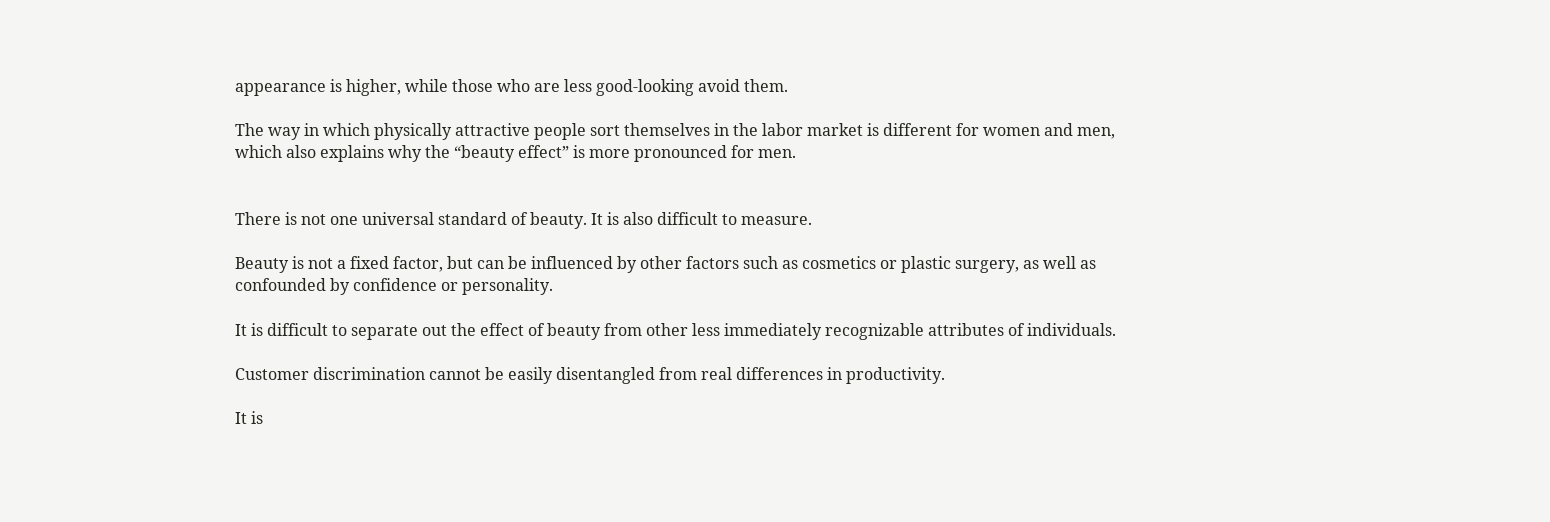appearance is higher, while those who are less good-looking avoid them.

The way in which physically attractive people sort themselves in the labor market is different for women and men, which also explains why the “beauty effect” is more pronounced for men.


There is not one universal standard of beauty. It is also difficult to measure.

Beauty is not a fixed factor, but can be influenced by other factors such as cosmetics or plastic surgery, as well as confounded by confidence or personality.

It is difficult to separate out the effect of beauty from other less immediately recognizable attributes of individuals.

Customer discrimination cannot be easily disentangled from real differences in productivity.

It is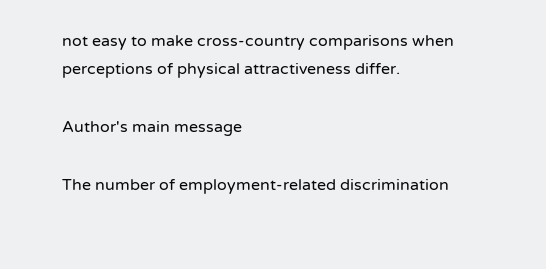not easy to make cross-country comparisons when perceptions of physical attractiveness differ.

Author's main message

The number of employment-related discrimination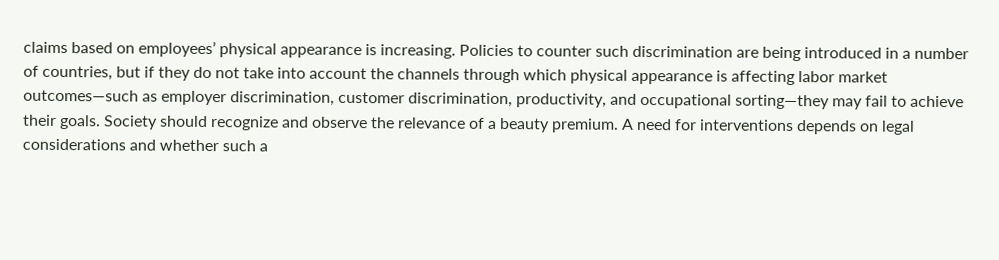claims based on employees’ physical appearance is increasing. Policies to counter such discrimination are being introduced in a number of countries, but if they do not take into account the channels through which physical appearance is affecting labor market outcomes—such as employer discrimination, customer discrimination, productivity, and occupational sorting—they may fail to achieve their goals. Society should recognize and observe the relevance of a beauty premium. A need for interventions depends on legal considerations and whether such a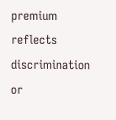premium reflects discrimination or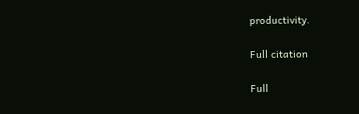productivity.

Full citation

Full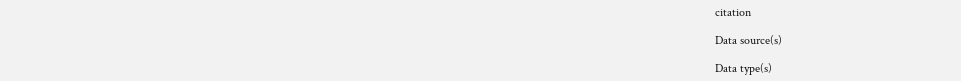citation

Data source(s)

Data type(s)